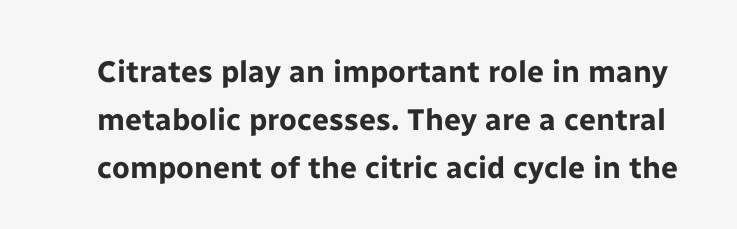Citrates play an important role in many metabolic processes. They are a central component of the citric acid cycle in the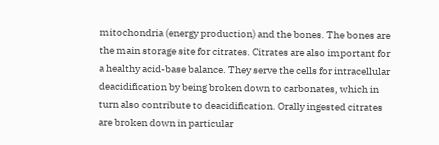mitochondria (energy production) and the bones. The bones are the main storage site for citrates. Citrates are also important for a healthy acid-base balance. They serve the cells for intracellular deacidification by being broken down to carbonates, which in turn also contribute to deacidification. Orally ingested citrates are broken down in particular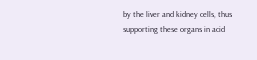by the liver and kidney cells, thus supporting these organs in acid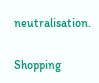neutralisation.

Shopping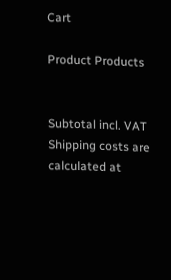Cart

Product Products


Subtotal incl. VAT
Shipping costs are calculated at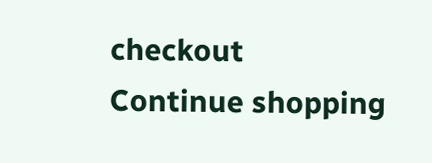checkout
Continue shopping